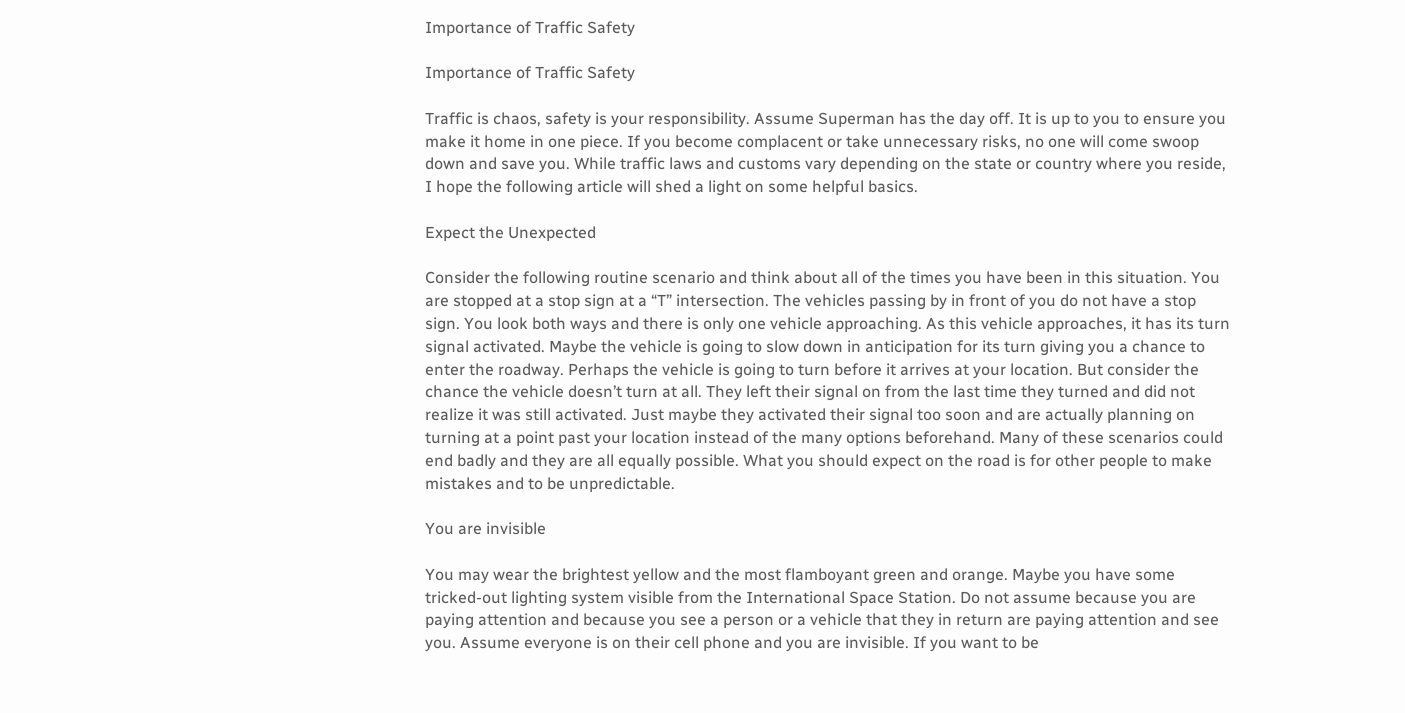Importance of Traffic Safety

Importance of Traffic Safety

Traffic is chaos, safety is your responsibility. Assume Superman has the day off. It is up to you to ensure you make it home in one piece. If you become complacent or take unnecessary risks, no one will come swoop down and save you. While traffic laws and customs vary depending on the state or country where you reside, I hope the following article will shed a light on some helpful basics.

Expect the Unexpected

Consider the following routine scenario and think about all of the times you have been in this situation. You are stopped at a stop sign at a “T” intersection. The vehicles passing by in front of you do not have a stop sign. You look both ways and there is only one vehicle approaching. As this vehicle approaches, it has its turn signal activated. Maybe the vehicle is going to slow down in anticipation for its turn giving you a chance to enter the roadway. Perhaps the vehicle is going to turn before it arrives at your location. But consider the chance the vehicle doesn’t turn at all. They left their signal on from the last time they turned and did not realize it was still activated. Just maybe they activated their signal too soon and are actually planning on turning at a point past your location instead of the many options beforehand. Many of these scenarios could end badly and they are all equally possible. What you should expect on the road is for other people to make mistakes and to be unpredictable.

You are invisible

You may wear the brightest yellow and the most flamboyant green and orange. Maybe you have some tricked-out lighting system visible from the International Space Station. Do not assume because you are paying attention and because you see a person or a vehicle that they in return are paying attention and see you. Assume everyone is on their cell phone and you are invisible. If you want to be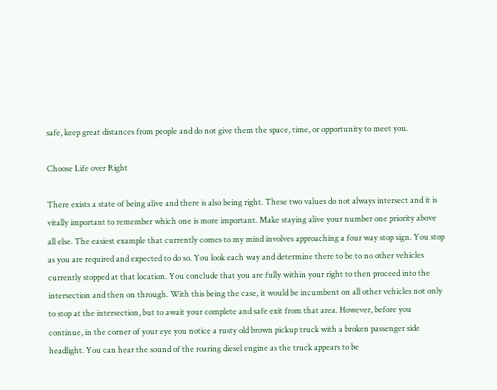safe, keep great distances from people and do not give them the space, time, or opportunity to meet you.

Choose Life over Right

There exists a state of being alive and there is also being right. These two values do not always intersect and it is vitally important to remember which one is more important. Make staying alive your number one priority above all else. The easiest example that currently comes to my mind involves approaching a four way stop sign. You stop as you are required and expected to do so. You look each way and determine there to be to no other vehicles currently stopped at that location. You conclude that you are fully within your right to then proceed into the intersection and then on through. With this being the case, it would be incumbent on all other vehicles not only to stop at the intersection, but to await your complete and safe exit from that area. However, before you continue, in the corner of your eye you notice a rusty old brown pickup truck with a broken passenger side headlight. You can hear the sound of the roaring diesel engine as the truck appears to be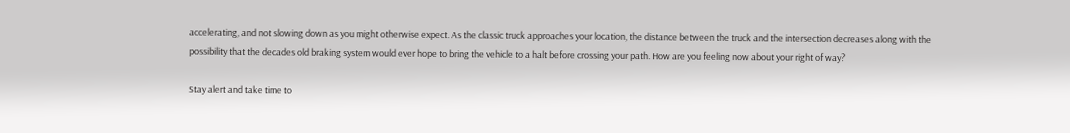accelerating, and not slowing down as you might otherwise expect. As the classic truck approaches your location, the distance between the truck and the intersection decreases along with the possibility that the decades old braking system would ever hope to bring the vehicle to a halt before crossing your path. How are you feeling now about your right of way?

Stay alert and take time to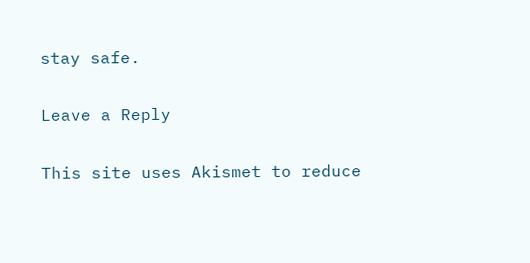stay safe.

Leave a Reply

This site uses Akismet to reduce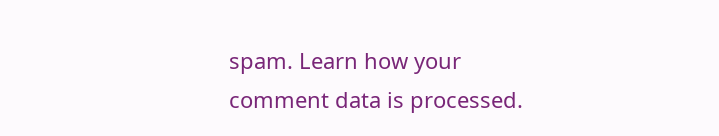spam. Learn how your comment data is processed.